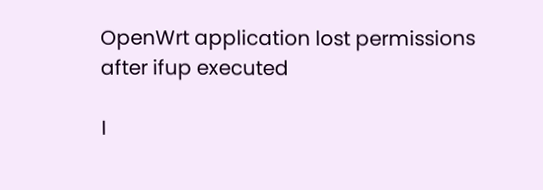OpenWrt application lost permissions after ifup executed

I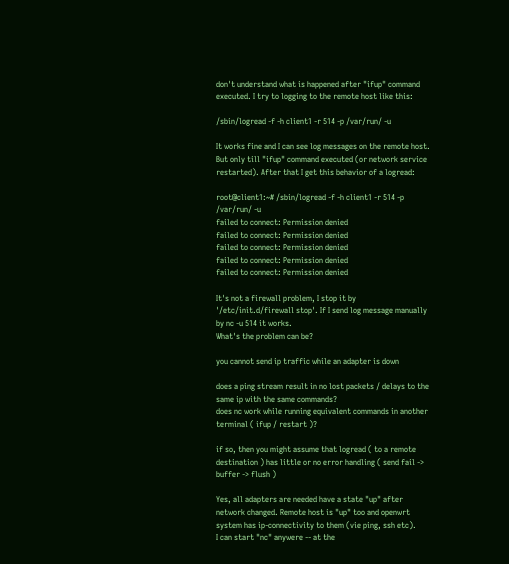don't understand what is happened after "ifup" command executed. I try to logging to the remote host like this:

/sbin/logread -f -h client1 -r 514 -p /var/run/ -u

It works fine and I can see log messages on the remote host. But only till "ifup" command executed (or network service restarted). After that I get this behavior of a logread:

root@client1:~# /sbin/logread -f -h client1 -r 514 -p /var/run/ -u
failed to connect: Permission denied
failed to connect: Permission denied
failed to connect: Permission denied
failed to connect: Permission denied
failed to connect: Permission denied

It's not a firewall problem, I stop it by '/etc/init.d/firewall stop'. If I send log message manually by nc -u 514 it works.
What's the problem can be?

you cannot send ip traffic while an adapter is down

does a ping stream result in no lost packets / delays to the same ip with the same commands?
does nc work while running equivalent commands in another terminal ( ifup / restart )?

if so, then you might assume that logread ( to a remote destination ) has little or no error handling ( send fail -> buffer -> flush )

Yes, all adapters are needed have a state "up" after network changed. Remote host is "up" too and openwrt system has ip-connectivity to them (vie ping, ssh etc).
I can start "nc" anywere -- at the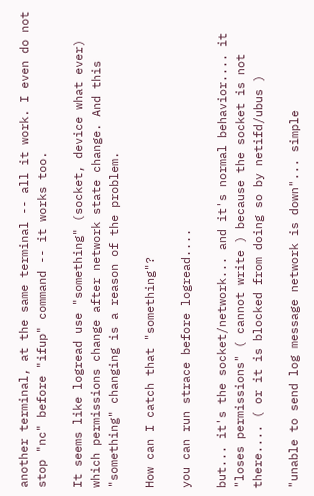another terminal, at the same terminal -- all it work. I even do not stop "nc" before "ifup" command -- it works too.

It seems like logread use "something" (socket, device what ever) which permissions change after network state change. And this "something" changing is a reason of the problem.

How can I catch that "something"?

you can run strace before logread....

but... it's the socket/network... and it's normal behavior.... it "loses permissions" ( cannot write ) because the socket is not there.... ( or it is blocked from doing so by netifd/ubus )

"unable to send log message network is down"... simple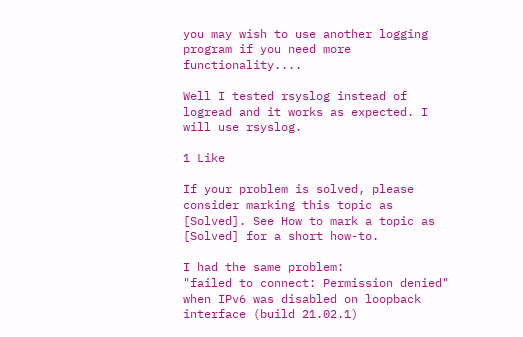you may wish to use another logging program if you need more functionality....

Well I tested rsyslog instead of logread and it works as expected. I will use rsyslog.

1 Like

If your problem is solved, please consider marking this topic as [Solved]. See How to mark a topic as [Solved] for a short how-to.

I had the same problem:
"failed to connect: Permission denied"
when IPv6 was disabled on loopback interface (build 21.02.1)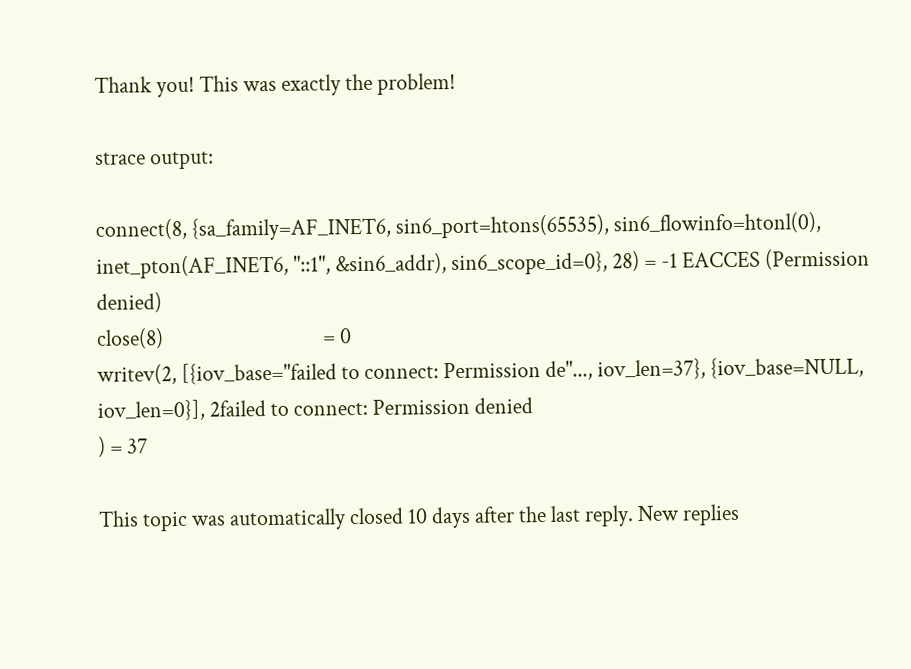Thank you! This was exactly the problem!

strace output:

connect(8, {sa_family=AF_INET6, sin6_port=htons(65535), sin6_flowinfo=htonl(0), inet_pton(AF_INET6, "::1", &sin6_addr), sin6_scope_id=0}, 28) = -1 EACCES (Permission denied)
close(8)                                = 0
writev(2, [{iov_base="failed to connect: Permission de"..., iov_len=37}, {iov_base=NULL, iov_len=0}], 2failed to connect: Permission denied
) = 37

This topic was automatically closed 10 days after the last reply. New replies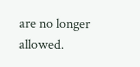are no longer allowed.